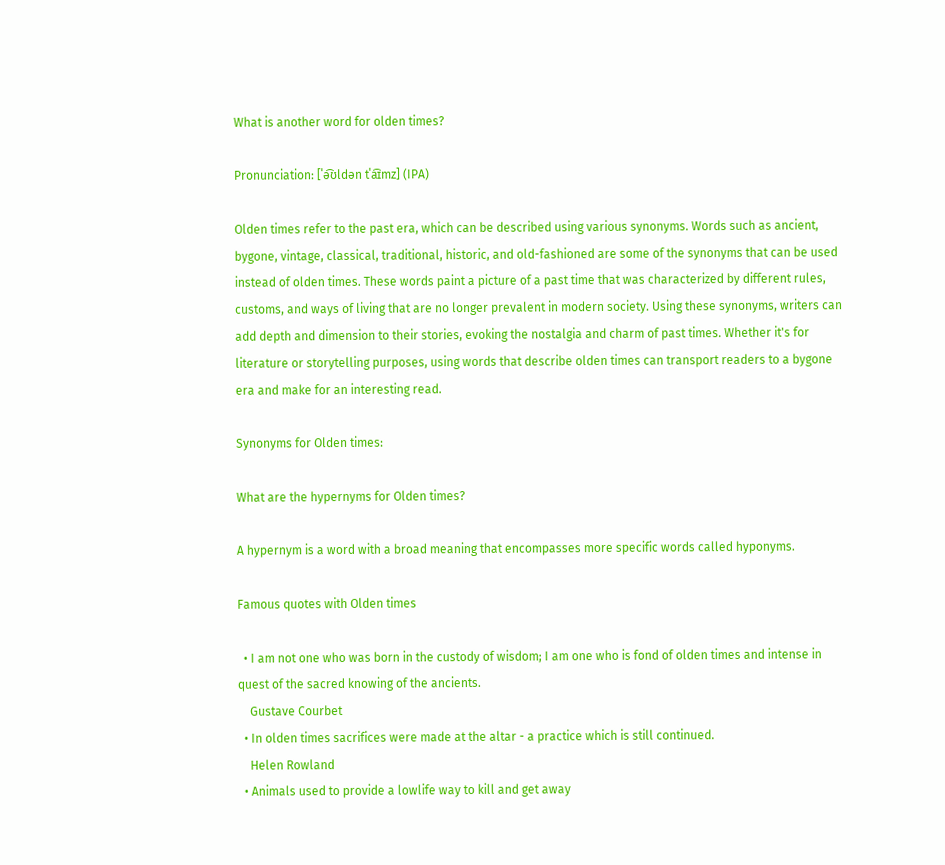What is another word for olden times?

Pronunciation: [ˈə͡ʊldən tˈa͡ɪmz] (IPA)

Olden times refer to the past era, which can be described using various synonyms. Words such as ancient, bygone, vintage, classical, traditional, historic, and old-fashioned are some of the synonyms that can be used instead of olden times. These words paint a picture of a past time that was characterized by different rules, customs, and ways of living that are no longer prevalent in modern society. Using these synonyms, writers can add depth and dimension to their stories, evoking the nostalgia and charm of past times. Whether it's for literature or storytelling purposes, using words that describe olden times can transport readers to a bygone era and make for an interesting read.

Synonyms for Olden times:

What are the hypernyms for Olden times?

A hypernym is a word with a broad meaning that encompasses more specific words called hyponyms.

Famous quotes with Olden times

  • I am not one who was born in the custody of wisdom; I am one who is fond of olden times and intense in quest of the sacred knowing of the ancients.
    Gustave Courbet
  • In olden times sacrifices were made at the altar - a practice which is still continued.
    Helen Rowland
  • Animals used to provide a lowlife way to kill and get away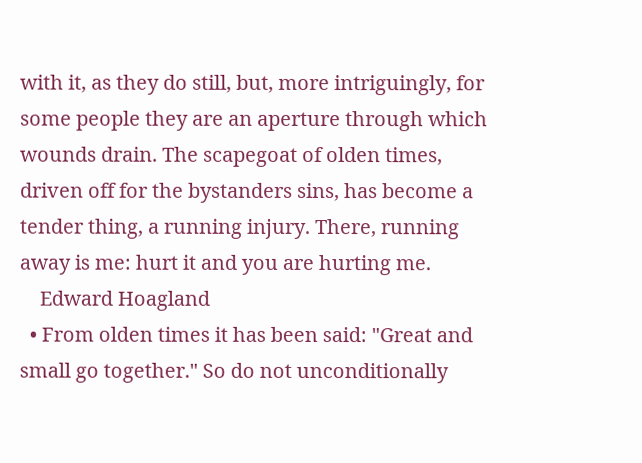with it, as they do still, but, more intriguingly, for some people they are an aperture through which wounds drain. The scapegoat of olden times, driven off for the bystanders sins, has become a tender thing, a running injury. There, running away is me: hurt it and you are hurting me.
    Edward Hoagland
  • From olden times it has been said: "Great and small go together." So do not unconditionally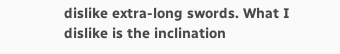dislike extra-long swords. What I dislike is the inclination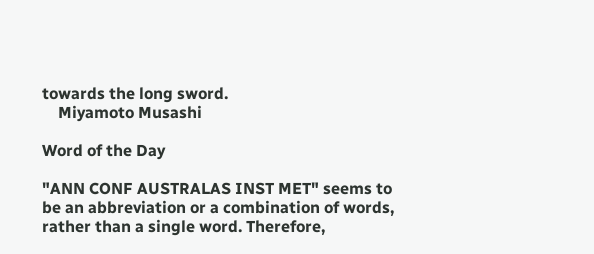towards the long sword.
    Miyamoto Musashi

Word of the Day

"ANN CONF AUSTRALAS INST MET" seems to be an abbreviation or a combination of words, rather than a single word. Therefore,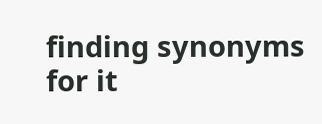finding synonyms for it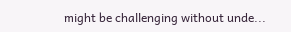might be challenging without unde...